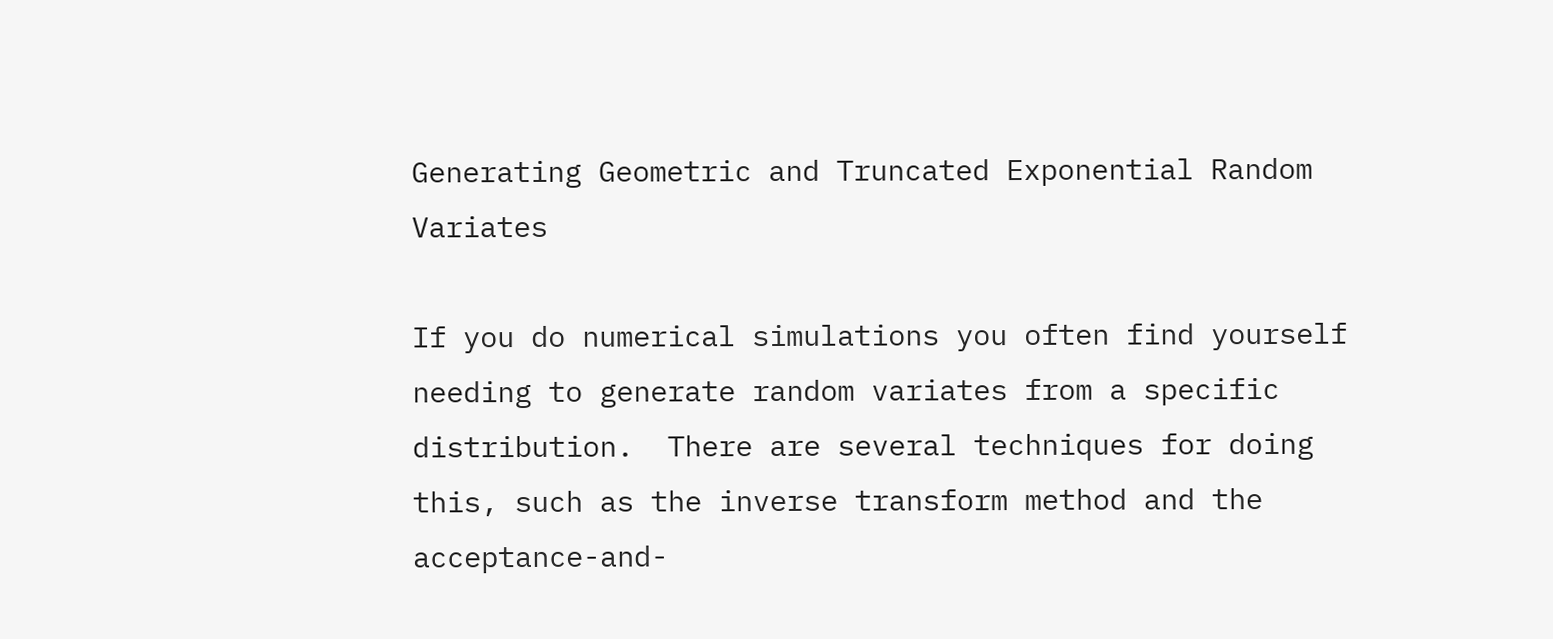Generating Geometric and Truncated Exponential Random Variates

If you do numerical simulations you often find yourself needing to generate random variates from a specific distribution.  There are several techniques for doing this, such as the inverse transform method and the acceptance-and-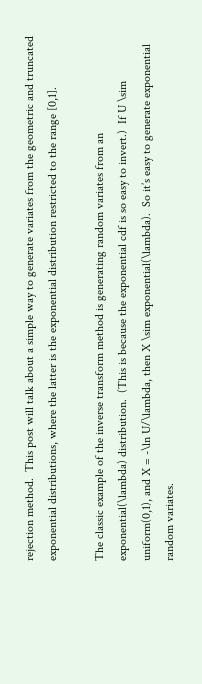rejection method.  This post will talk about a simple way to generate variates from the geometric and truncated exponential distributions, where the latter is the exponential distribution restricted to the range [0,1].

The classic example of the inverse transform method is generating random variates from an exponential(\lambda) distribution.  (This is because the exponential cdf is so easy to invert.)  If U \sim uniform(0,1), and X = -\ln U/\lambda, then X \sim exponential(\lambda).  So it’s easy to generate exponential random variates.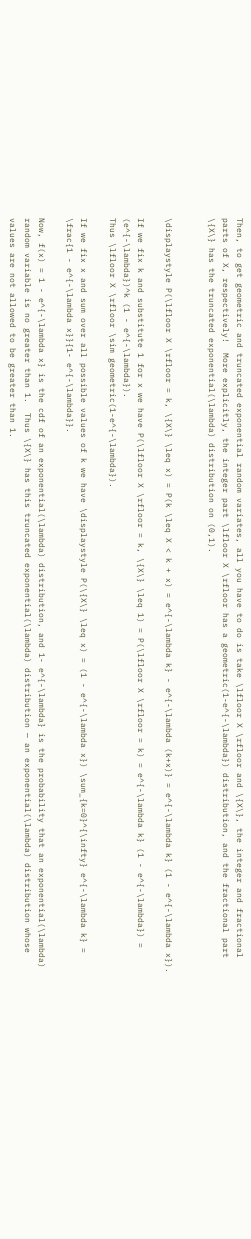Then, to get geometric and truncated exponential random variates, all you have to do is take \lfloor X \rfloor and \{X\}, the integer and fractional parts of X, respectively!  More explicitly, the integer part \lfloor X \rfloor has a geometric(1-e^{-\lambda}) distribution, and the fractional part \{X\} has the truncated exponential(\lambda) distribution on (0,1).


\displaystyle P(\lfloor X \rfloor = k, \{X\} \leq x) = P(k \leq X < k + x) = e^{-\lambda k} - e^{-\lambda (k+x)} = e^{-\lambda k} (1 - e^{-\lambda x}).

If we fix k and substitute 1 for x we have P(\lfloor X \rfloor = k, \{X\} \leq 1) = P(\lfloor X \rfloor = k) = e^{-\lambda k} (1 - e^{-\lambda}) = (e^{-\lambda})^k (1 - e^{-\lambda}).
Thus \lfloor X \rfloor \sim geometric(1-e^{-\lambda}).

If we fix x and sum over all possible values of k we have \displaystyle P(\{X\} \leq x) = (1 - e^{-\lambda x}) \sum_{k=0}^{\infty} e^{-\lambda k} = \frac{1 - e^{-\lambda x}}{1- e^{-\lambda}}.

Now, f(x) = 1 - e^{-\lambda x} is the cdf of an exponential(\lambda) distribution, and 1- e^{-\lambda} is the probability that an exponential(\lambda) random variable is no greater than 1.  Thus \{X\} has this truncated exponential(\lambda) distribution — an exponential(\lambda) distribution whose values are not allowed to be greater than 1.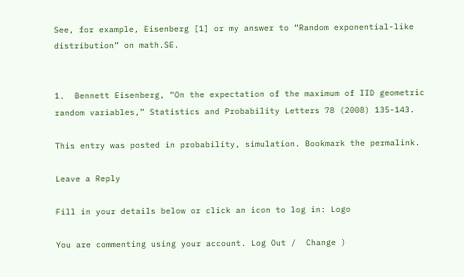See, for example, Eisenberg [1] or my answer to “Random exponential-like distribution” on math.SE.


1.  Bennett Eisenberg, “On the expectation of the maximum of IID geometric random variables,” Statistics and Probability Letters 78 (2008) 135-143.

This entry was posted in probability, simulation. Bookmark the permalink.

Leave a Reply

Fill in your details below or click an icon to log in: Logo

You are commenting using your account. Log Out /  Change )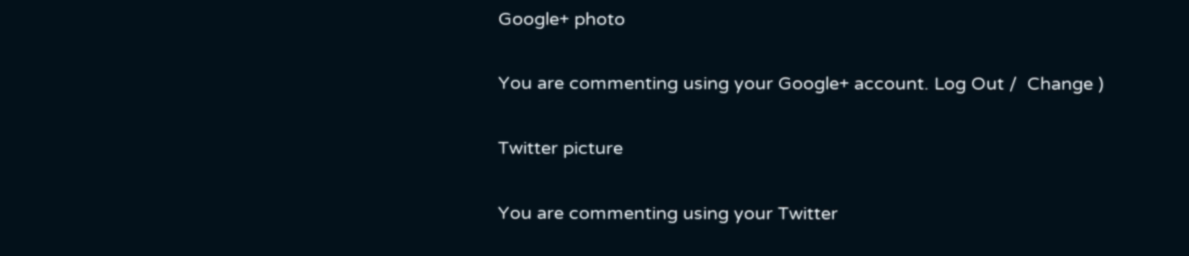Google+ photo

You are commenting using your Google+ account. Log Out /  Change )

Twitter picture

You are commenting using your Twitter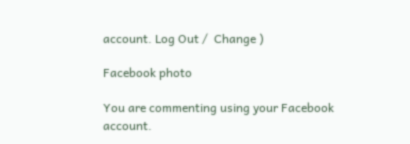account. Log Out /  Change )

Facebook photo

You are commenting using your Facebook account.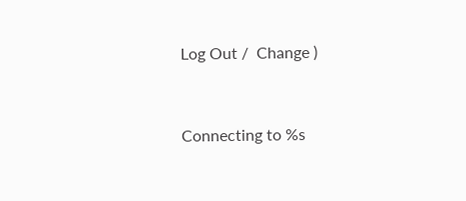Log Out /  Change )


Connecting to %s